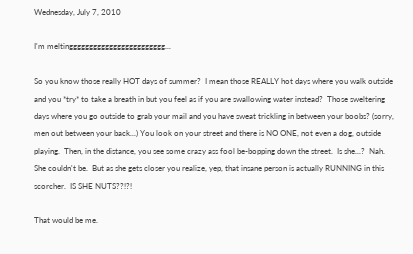Wednesday, July 7, 2010

I'm meltingggggggggggggggggggggggg...

So you know those really HOT days of summer?  I mean those REALLY hot days where you walk outside and you *try* to take a breath in but you feel as if you are swallowing water instead?  Those sweltering days where you go outside to grab your mail and you have sweat trickling in between your boobs? (sorry, men out between your back...) You look on your street and there is NO ONE, not even a dog, outside playing.  Then, in the distance, you see some crazy ass fool be-bopping down the street.  Is she...?  Nah.  She couldn't be.  But as she gets closer you realize, yep, that insane person is actually RUNNING in this scorcher.  IS SHE NUTS??!?!

That would be me.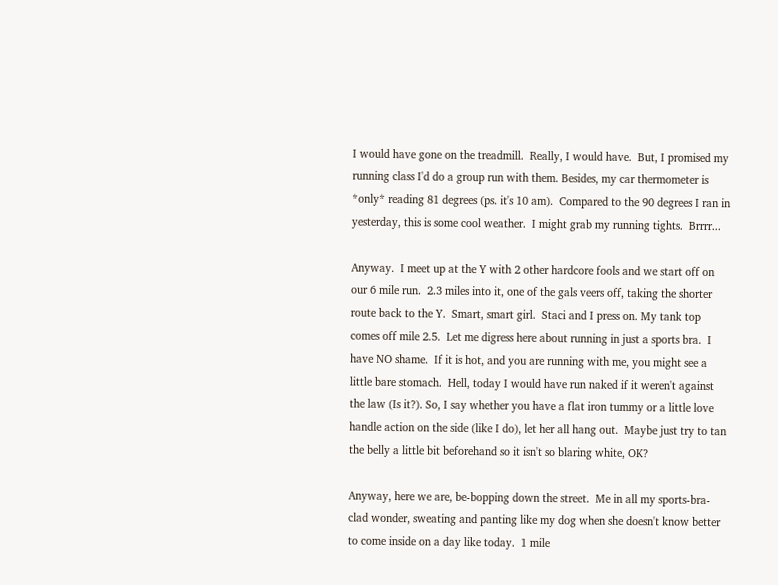I would have gone on the treadmill.  Really, I would have.  But, I promised my running class I'd do a group run with them. Besides, my car thermometer is *only* reading 81 degrees (ps. it's 10 am).  Compared to the 90 degrees I ran in yesterday, this is some cool weather.  I might grab my running tights.  Brrrr...

Anyway.  I meet up at the Y with 2 other hardcore fools and we start off on our 6 mile run.  2.3 miles into it, one of the gals veers off, taking the shorter route back to the Y.  Smart, smart girl.  Staci and I press on. My tank top comes off mile 2.5.  Let me digress here about running in just a sports bra.  I have NO shame.  If it is hot, and you are running with me, you might see a little bare stomach.  Hell, today I would have run naked if it weren't against the law (Is it?). So, I say whether you have a flat iron tummy or a little love handle action on the side (like I do), let her all hang out.  Maybe just try to tan the belly a little bit beforehand so it isn't so blaring white, OK?

Anyway, here we are, be-bopping down the street.  Me in all my sports-bra-clad wonder, sweating and panting like my dog when she doesn't know better to come inside on a day like today.  1 mile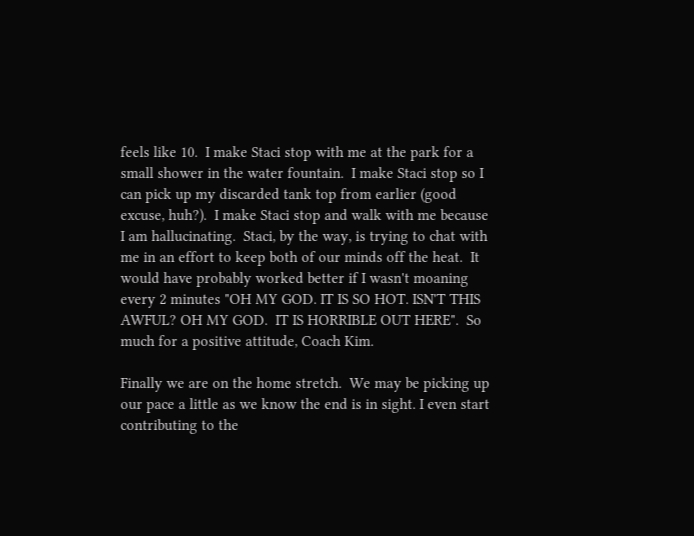feels like 10.  I make Staci stop with me at the park for a small shower in the water fountain.  I make Staci stop so I can pick up my discarded tank top from earlier (good excuse, huh?).  I make Staci stop and walk with me because I am hallucinating.  Staci, by the way, is trying to chat with me in an effort to keep both of our minds off the heat.  It would have probably worked better if I wasn't moaning every 2 minutes "OH MY GOD. IT IS SO HOT. ISN'T THIS AWFUL? OH MY GOD.  IT IS HORRIBLE OUT HERE".  So much for a positive attitude, Coach Kim.

Finally we are on the home stretch.  We may be picking up our pace a little as we know the end is in sight. I even start contributing to the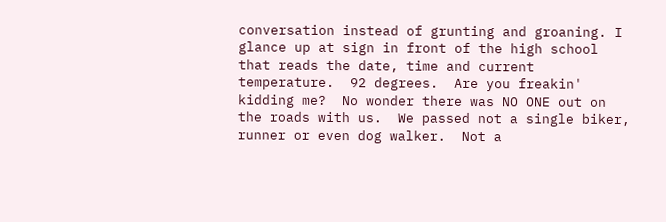conversation instead of grunting and groaning. I glance up at sign in front of the high school that reads the date, time and current temperature.  92 degrees.  Are you freakin' kidding me?  No wonder there was NO ONE out on the roads with us.  We passed not a single biker, runner or even dog walker.  Not a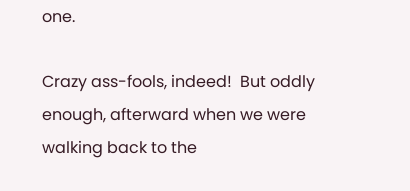one.

Crazy ass-fools, indeed!  But oddly enough, afterward when we were walking back to the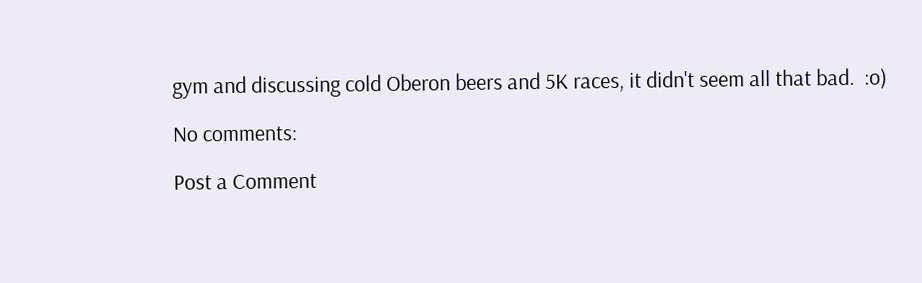gym and discussing cold Oberon beers and 5K races, it didn't seem all that bad.  :o)

No comments:

Post a Comment